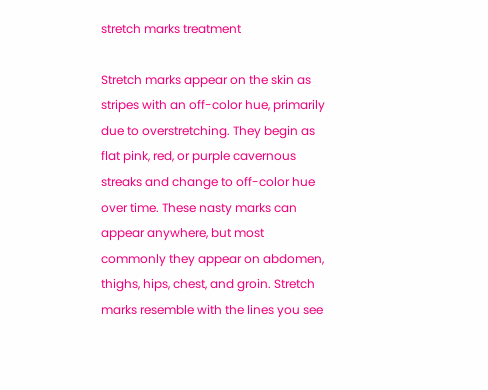stretch marks treatment

Stretch marks appear on the skin as stripes with an off-color hue, primarily due to overstretching. They begin as flat pink, red, or purple cavernous streaks and change to off-color hue over time. These nasty marks can appear anywhere, but most commonly they appear on abdomen, thighs, hips, chest, and groin. Stretch marks resemble with the lines you see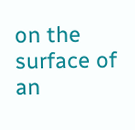on the surface of an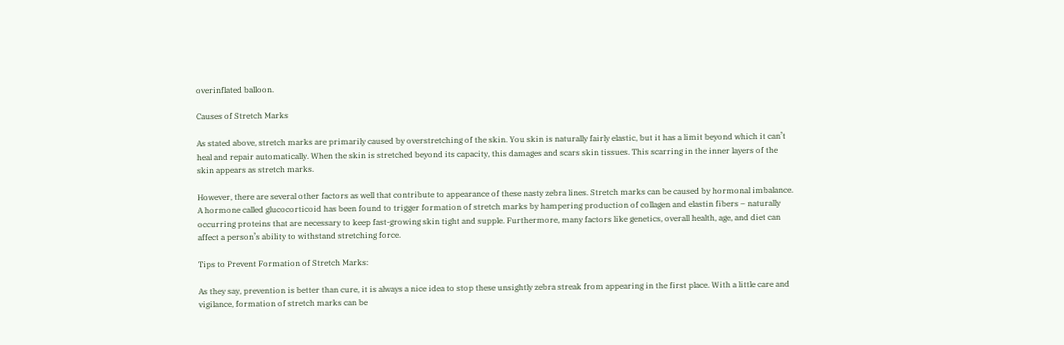overinflated balloon.

Causes of Stretch Marks

As stated above, stretch marks are primarily caused by overstretching of the skin. You skin is naturally fairly elastic, but it has a limit beyond which it can’t heal and repair automatically. When the skin is stretched beyond its capacity, this damages and scars skin tissues. This scarring in the inner layers of the skin appears as stretch marks.

However, there are several other factors as well that contribute to appearance of these nasty zebra lines. Stretch marks can be caused by hormonal imbalance. A hormone called glucocorticoid has been found to trigger formation of stretch marks by hampering production of collagen and elastin fibers – naturally occurring proteins that are necessary to keep fast-growing skin tight and supple. Furthermore, many factors like genetics, overall health, age, and diet can affect a person’s ability to withstand stretching force.

Tips to Prevent Formation of Stretch Marks:

As they say, prevention is better than cure, it is always a nice idea to stop these unsightly zebra streak from appearing in the first place. With a little care and vigilance, formation of stretch marks can be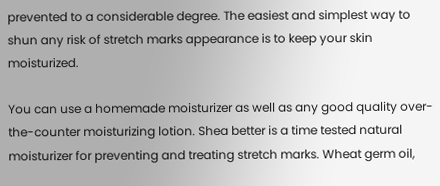prevented to a considerable degree. The easiest and simplest way to shun any risk of stretch marks appearance is to keep your skin moisturized.

You can use a homemade moisturizer as well as any good quality over-the-counter moisturizing lotion. Shea better is a time tested natural moisturizer for preventing and treating stretch marks. Wheat germ oil,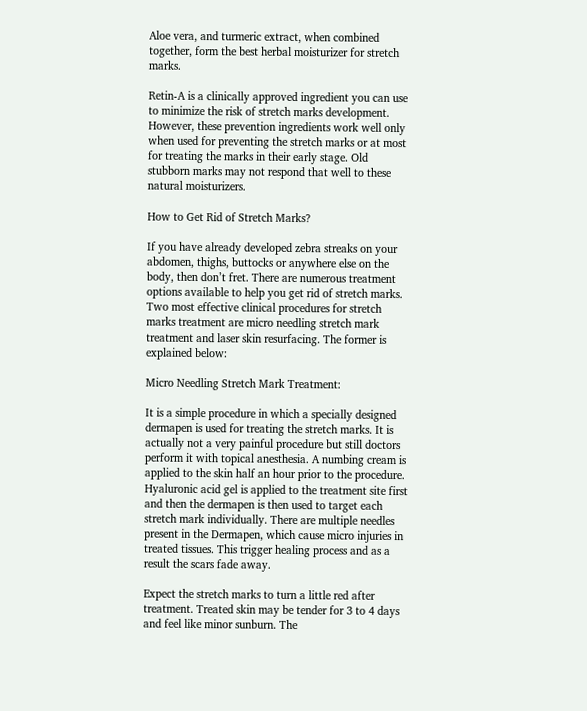Aloe vera, and turmeric extract, when combined together, form the best herbal moisturizer for stretch marks.

Retin-A is a clinically approved ingredient you can use to minimize the risk of stretch marks development. However, these prevention ingredients work well only when used for preventing the stretch marks or at most for treating the marks in their early stage. Old stubborn marks may not respond that well to these natural moisturizers.

How to Get Rid of Stretch Marks?

If you have already developed zebra streaks on your abdomen, thighs, buttocks or anywhere else on the body, then don’t fret. There are numerous treatment options available to help you get rid of stretch marks. Two most effective clinical procedures for stretch marks treatment are micro needling stretch mark treatment and laser skin resurfacing. The former is explained below:

Micro Needling Stretch Mark Treatment:

It is a simple procedure in which a specially designed dermapen is used for treating the stretch marks. It is actually not a very painful procedure but still doctors perform it with topical anesthesia. A numbing cream is applied to the skin half an hour prior to the procedure. Hyaluronic acid gel is applied to the treatment site first and then the dermapen is then used to target each stretch mark individually. There are multiple needles present in the Dermapen, which cause micro injuries in treated tissues. This trigger healing process and as a result the scars fade away.

Expect the stretch marks to turn a little red after treatment. Treated skin may be tender for 3 to 4 days and feel like minor sunburn. The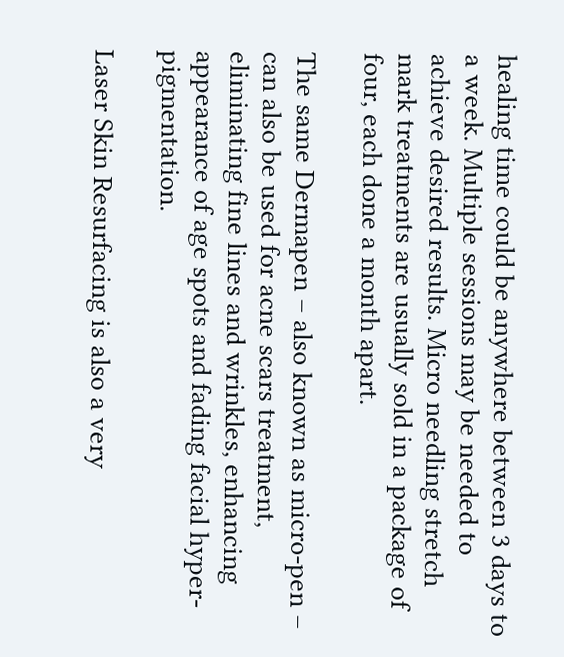healing time could be anywhere between 3 days to a week. Multiple sessions may be needed to achieve desired results. Micro needling stretch mark treatments are usually sold in a package of four, each done a month apart.

The same Dermapen – also known as micro-pen – can also be used for acne scars treatment, eliminating fine lines and wrinkles, enhancing appearance of age spots and fading facial hyper-pigmentation.

Laser Skin Resurfacing is also a very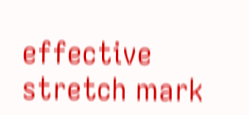effective stretch mark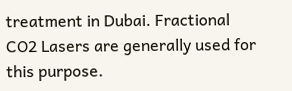treatment in Dubai. Fractional CO2 Lasers are generally used for this purpose.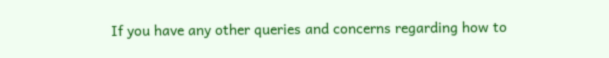If you have any other queries and concerns regarding how to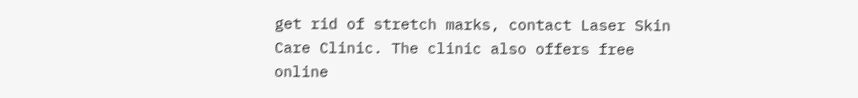get rid of stretch marks, contact Laser Skin Care Clinic. The clinic also offers free online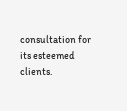consultation for its esteemed clients.